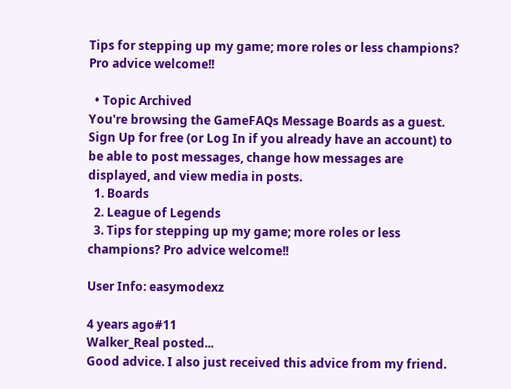Tips for stepping up my game; more roles or less champions? Pro advice welcome!!

  • Topic Archived
You're browsing the GameFAQs Message Boards as a guest. Sign Up for free (or Log In if you already have an account) to be able to post messages, change how messages are displayed, and view media in posts.
  1. Boards
  2. League of Legends
  3. Tips for stepping up my game; more roles or less champions? Pro advice welcome!!

User Info: easymodexz

4 years ago#11
Walker_Real posted...
Good advice. I also just received this advice from my friend.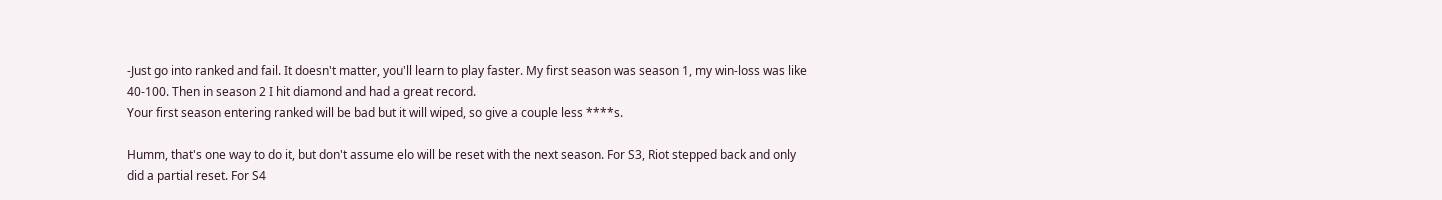-Just go into ranked and fail. It doesn't matter, you'll learn to play faster. My first season was season 1, my win-loss was like 40-100. Then in season 2 I hit diamond and had a great record.
Your first season entering ranked will be bad but it will wiped, so give a couple less ****s.

Humm, that's one way to do it, but don't assume elo will be reset with the next season. For S3, Riot stepped back and only did a partial reset. For S4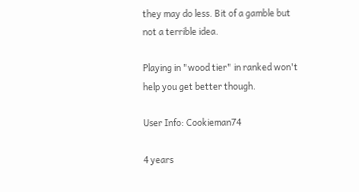they may do less. Bit of a gamble but not a terrible idea.

Playing in "wood tier" in ranked won't help you get better though.

User Info: Cookieman74

4 years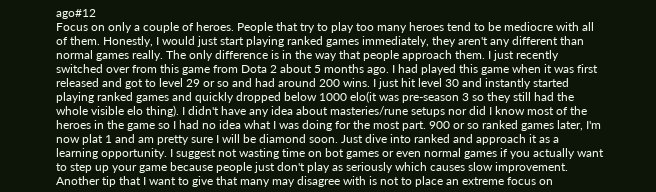ago#12
Focus on only a couple of heroes. People that try to play too many heroes tend to be mediocre with all of them. Honestly, I would just start playing ranked games immediately, they aren't any different than normal games really. The only difference is in the way that people approach them. I just recently switched over from this game from Dota 2 about 5 months ago. I had played this game when it was first released and got to level 29 or so and had around 200 wins. I just hit level 30 and instantly started playing ranked games and quickly dropped below 1000 elo(it was pre-season 3 so they still had the whole visible elo thing). I didn't have any idea about masteries/rune setups nor did I know most of the heroes in the game so I had no idea what I was doing for the most part. 900 or so ranked games later, I'm now plat 1 and am pretty sure I will be diamond soon. Just dive into ranked and approach it as a learning opportunity. I suggest not wasting time on bot games or even normal games if you actually want to step up your game because people just don't play as seriously which causes slow improvement. Another tip that I want to give that many may disagree with is not to place an extreme focus on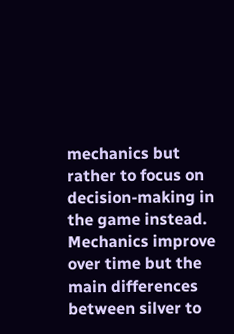mechanics but rather to focus on decision-making in the game instead. Mechanics improve over time but the main differences between silver to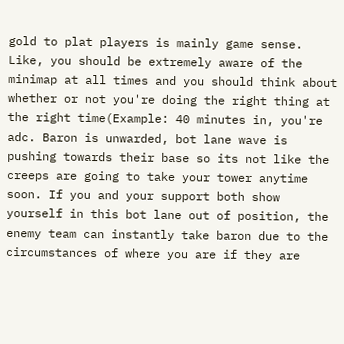gold to plat players is mainly game sense. Like, you should be extremely aware of the minimap at all times and you should think about whether or not you're doing the right thing at the right time(Example: 40 minutes in, you're adc. Baron is unwarded, bot lane wave is pushing towards their base so its not like the creeps are going to take your tower anytime soon. If you and your support both show yourself in this bot lane out of position, the enemy team can instantly take baron due to the circumstances of where you are if they are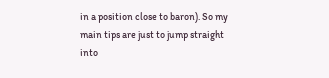in a position close to baron). So my main tips are just to jump straight into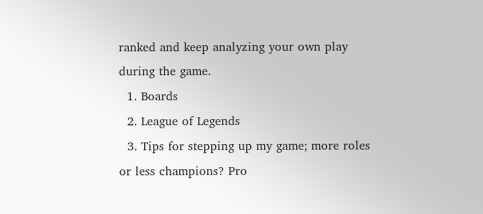ranked and keep analyzing your own play during the game.
  1. Boards
  2. League of Legends
  3. Tips for stepping up my game; more roles or less champions? Pro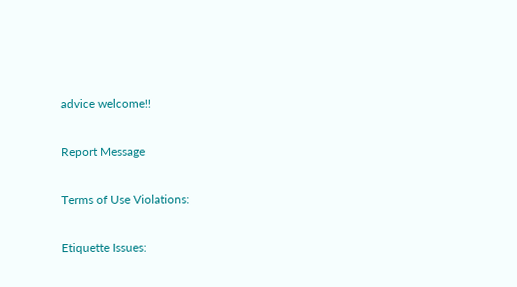advice welcome!!

Report Message

Terms of Use Violations:

Etiquette Issues: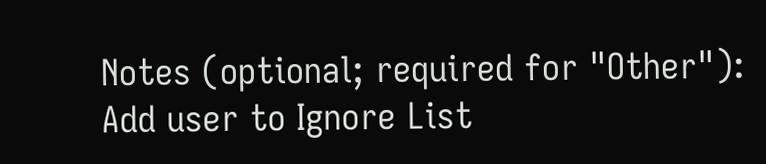Notes (optional; required for "Other"):
Add user to Ignore List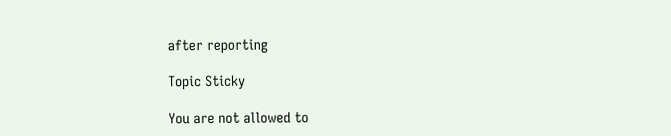after reporting

Topic Sticky

You are not allowed to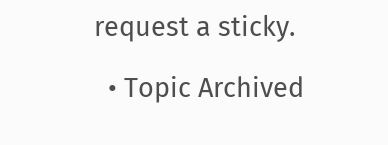request a sticky.

  • Topic Archived